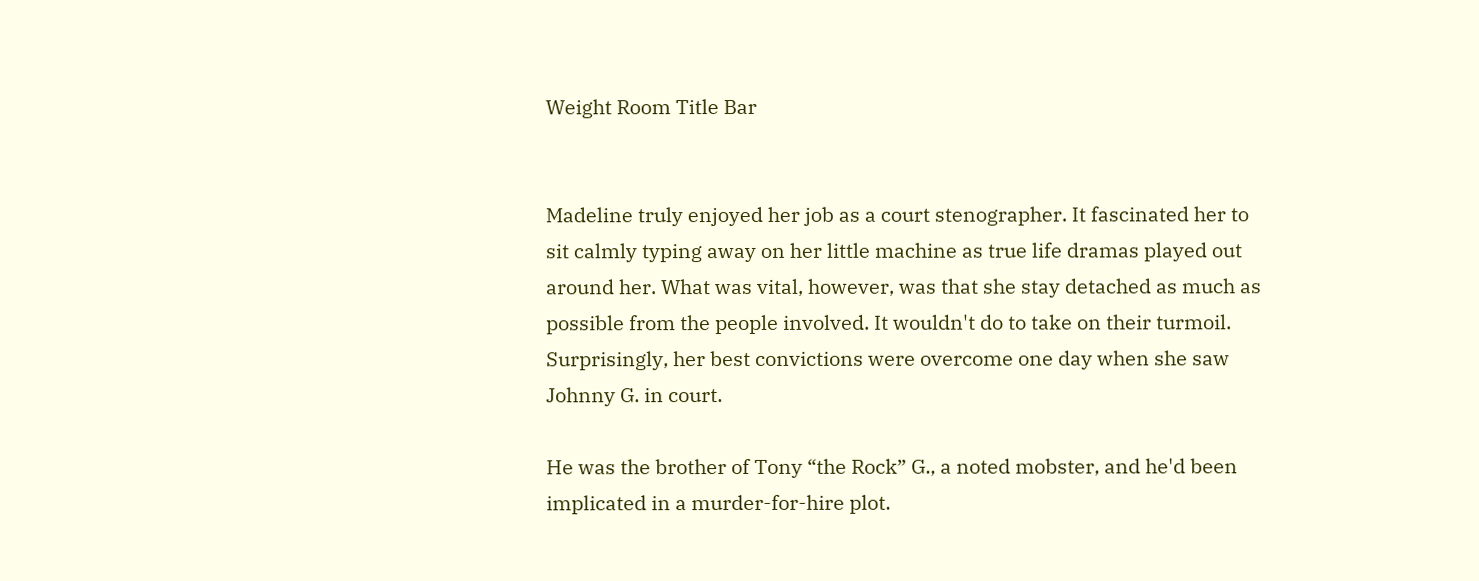Weight Room Title Bar


Madeline truly enjoyed her job as a court stenographer. It fascinated her to sit calmly typing away on her little machine as true life dramas played out around her. What was vital, however, was that she stay detached as much as possible from the people involved. It wouldn't do to take on their turmoil. Surprisingly, her best convictions were overcome one day when she saw Johnny G. in court.

He was the brother of Tony “the Rock” G., a noted mobster, and he'd been implicated in a murder-for-hire plot.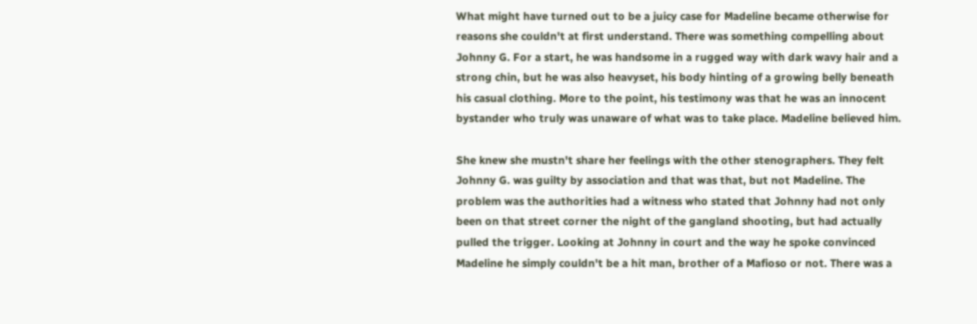What might have turned out to be a juicy case for Madeline became otherwise for reasons she couldn't at first understand. There was something compelling about Johnny G. For a start, he was handsome in a rugged way with dark wavy hair and a strong chin, but he was also heavyset, his body hinting of a growing belly beneath his casual clothing. More to the point, his testimony was that he was an innocent bystander who truly was unaware of what was to take place. Madeline believed him.

She knew she mustn't share her feelings with the other stenographers. They felt Johnny G. was guilty by association and that was that, but not Madeline. The problem was the authorities had a witness who stated that Johnny had not only been on that street corner the night of the gangland shooting, but had actually pulled the trigger. Looking at Johnny in court and the way he spoke convinced Madeline he simply couldn't be a hit man, brother of a Mafioso or not. There was a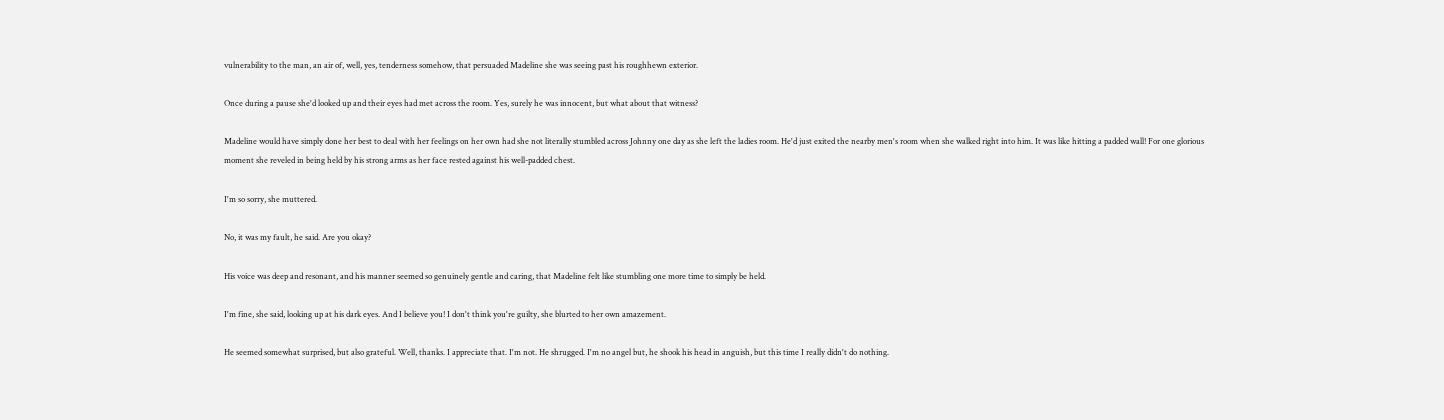vulnerability to the man, an air of, well, yes, tenderness somehow, that persuaded Madeline she was seeing past his roughhewn exterior.

Once during a pause she'd looked up and their eyes had met across the room. Yes, surely he was innocent, but what about that witness?

Madeline would have simply done her best to deal with her feelings on her own had she not literally stumbled across Johnny one day as she left the ladies room. He'd just exited the nearby men's room when she walked right into him. It was like hitting a padded wall! For one glorious moment she reveled in being held by his strong arms as her face rested against his well-padded chest.

I'm so sorry, she muttered.

No, it was my fault, he said. Are you okay?

His voice was deep and resonant, and his manner seemed so genuinely gentle and caring, that Madeline felt like stumbling one more time to simply be held.

I'm fine, she said, looking up at his dark eyes. And I believe you! I don't think you're guilty, she blurted to her own amazement.

He seemed somewhat surprised, but also grateful. Well, thanks. I appreciate that. I'm not. He shrugged. I'm no angel but, he shook his head in anguish, but this time I really didn't do nothing.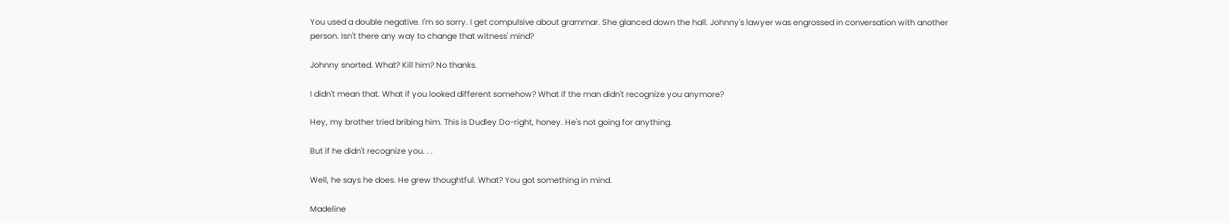You used a double negative. I'm so sorry. I get compulsive about grammar. She glanced down the hall. Johnny's lawyer was engrossed in conversation with another person. Isn't there any way to change that witness' mind?

Johnny snorted. What? Kill him? No thanks.

I didn't mean that. What if you looked different somehow? What if the man didn't recognize you anymore?

Hey, my brother tried bribing him. This is Dudley Do-right, honey. He's not going for anything.

But if he didn't recognize you. . .

Well, he says he does. He grew thoughtful. What? You got something in mind.

Madeline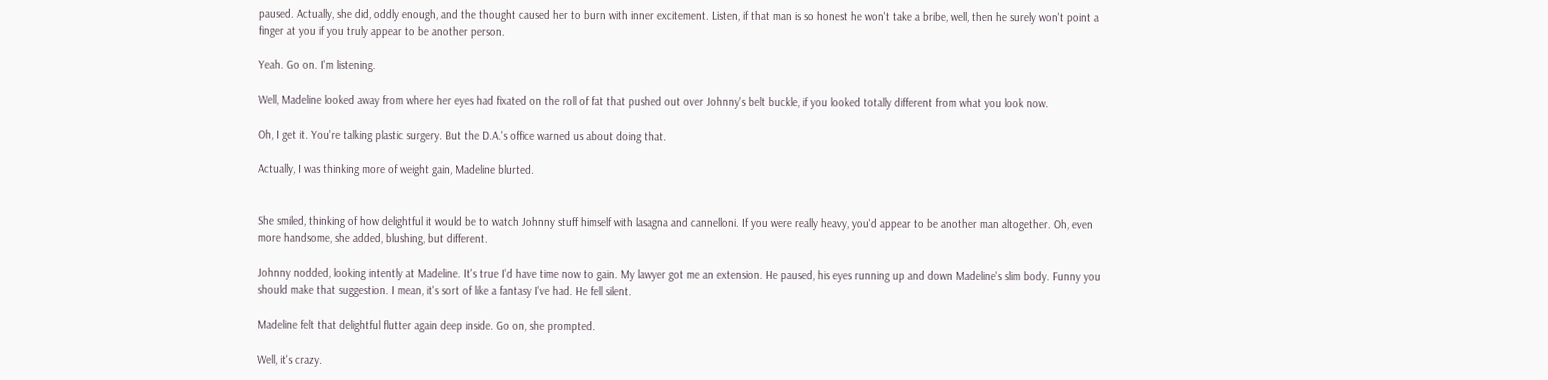paused. Actually, she did, oddly enough, and the thought caused her to burn with inner excitement. Listen, if that man is so honest he won't take a bribe, well, then he surely won't point a finger at you if you truly appear to be another person.

Yeah. Go on. I'm listening.

Well, Madeline looked away from where her eyes had fixated on the roll of fat that pushed out over Johnny's belt buckle, if you looked totally different from what you look now.

Oh, I get it. You're talking plastic surgery. But the D.A.'s office warned us about doing that.

Actually, I was thinking more of weight gain, Madeline blurted.


She smiled, thinking of how delightful it would be to watch Johnny stuff himself with lasagna and cannelloni. If you were really heavy, you'd appear to be another man altogether. Oh, even more handsome, she added, blushing, but different.

Johnny nodded, looking intently at Madeline. It's true I'd have time now to gain. My lawyer got me an extension. He paused, his eyes running up and down Madeline's slim body. Funny you should make that suggestion. I mean, it's sort of like a fantasy I've had. He fell silent.

Madeline felt that delightful flutter again deep inside. Go on, she prompted.

Well, it's crazy.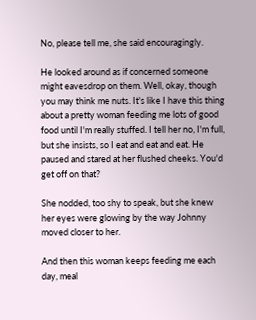No, please tell me, she said encouragingly.

He looked around as if concerned someone might eavesdrop on them. Well, okay, though you may think me nuts. It's like I have this thing about a pretty woman feeding me lots of good food until I'm really stuffed. I tell her no, I'm full, but she insists, so I eat and eat and eat. He paused and stared at her flushed cheeks. You'd get off on that?

She nodded, too shy to speak, but she knew her eyes were glowing by the way Johnny moved closer to her.

And then this woman keeps feeding me each day, meal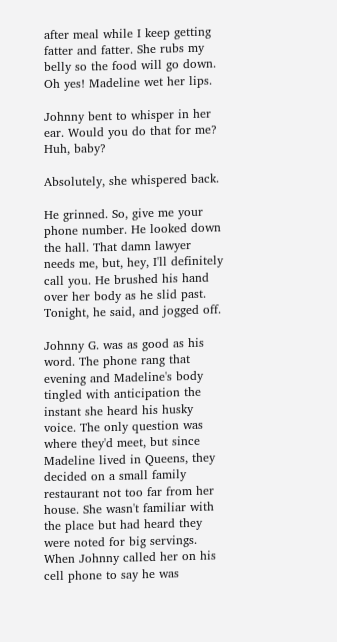after meal while I keep getting fatter and fatter. She rubs my belly so the food will go down. Oh yes! Madeline wet her lips.

Johnny bent to whisper in her ear. Would you do that for me? Huh, baby?

Absolutely, she whispered back.

He grinned. So, give me your phone number. He looked down the hall. That damn lawyer needs me, but, hey, I'll definitely call you. He brushed his hand over her body as he slid past. Tonight, he said, and jogged off.

Johnny G. was as good as his word. The phone rang that evening and Madeline's body tingled with anticipation the instant she heard his husky voice. The only question was where they'd meet, but since Madeline lived in Queens, they decided on a small family restaurant not too far from her house. She wasn't familiar with the place but had heard they were noted for big servings. When Johnny called her on his cell phone to say he was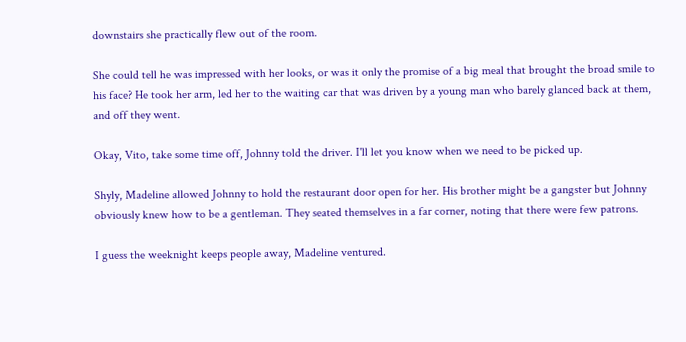downstairs she practically flew out of the room.

She could tell he was impressed with her looks, or was it only the promise of a big meal that brought the broad smile to his face? He took her arm, led her to the waiting car that was driven by a young man who barely glanced back at them, and off they went.

Okay, Vito, take some time off, Johnny told the driver. I'll let you know when we need to be picked up.

Shyly, Madeline allowed Johnny to hold the restaurant door open for her. His brother might be a gangster but Johnny obviously knew how to be a gentleman. They seated themselves in a far corner, noting that there were few patrons.

I guess the weeknight keeps people away, Madeline ventured.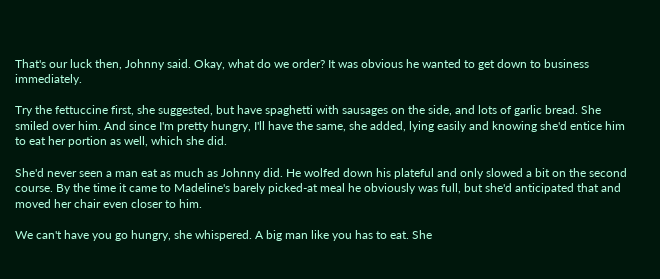That's our luck then, Johnny said. Okay, what do we order? It was obvious he wanted to get down to business immediately.

Try the fettuccine first, she suggested, but have spaghetti with sausages on the side, and lots of garlic bread. She smiled over him. And since I'm pretty hungry, I'll have the same, she added, lying easily and knowing she'd entice him to eat her portion as well, which she did.

She'd never seen a man eat as much as Johnny did. He wolfed down his plateful and only slowed a bit on the second course. By the time it came to Madeline's barely picked-at meal he obviously was full, but she'd anticipated that and moved her chair even closer to him.

We can't have you go hungry, she whispered. A big man like you has to eat. She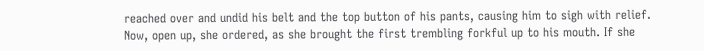reached over and undid his belt and the top button of his pants, causing him to sigh with relief. Now, open up, she ordered, as she brought the first trembling forkful up to his mouth. If she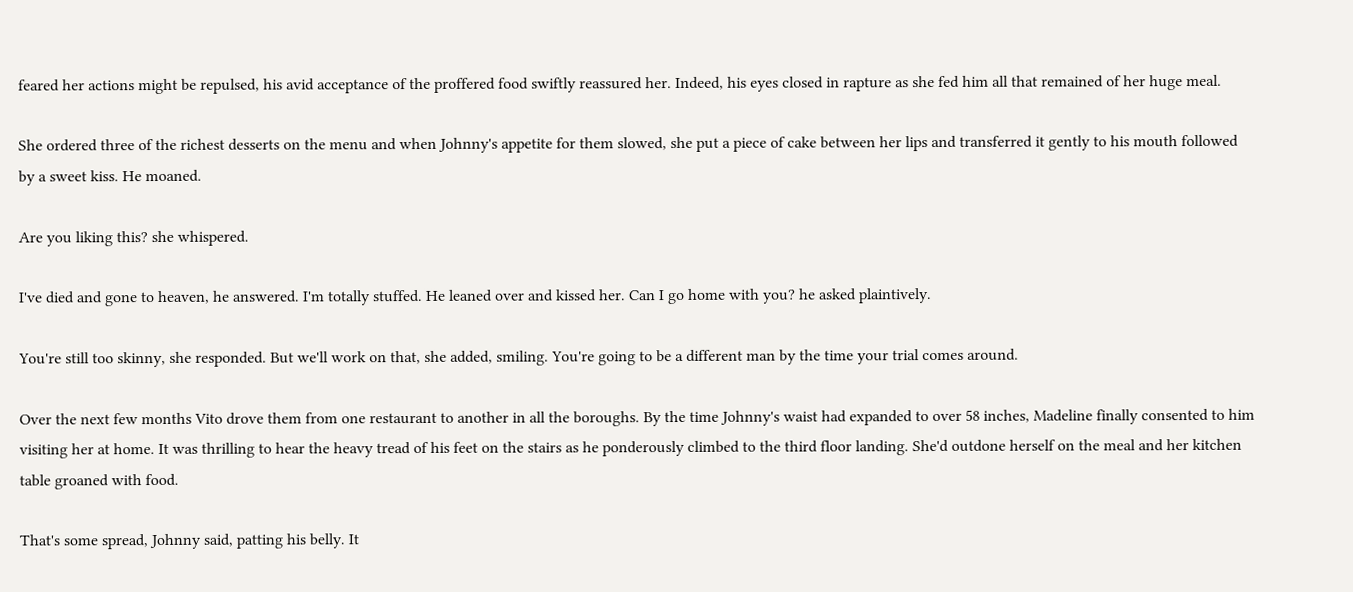feared her actions might be repulsed, his avid acceptance of the proffered food swiftly reassured her. Indeed, his eyes closed in rapture as she fed him all that remained of her huge meal.

She ordered three of the richest desserts on the menu and when Johnny's appetite for them slowed, she put a piece of cake between her lips and transferred it gently to his mouth followed by a sweet kiss. He moaned.

Are you liking this? she whispered.

I've died and gone to heaven, he answered. I'm totally stuffed. He leaned over and kissed her. Can I go home with you? he asked plaintively.

You're still too skinny, she responded. But we'll work on that, she added, smiling. You're going to be a different man by the time your trial comes around.

Over the next few months Vito drove them from one restaurant to another in all the boroughs. By the time Johnny's waist had expanded to over 58 inches, Madeline finally consented to him visiting her at home. It was thrilling to hear the heavy tread of his feet on the stairs as he ponderously climbed to the third floor landing. She'd outdone herself on the meal and her kitchen table groaned with food.

That's some spread, Johnny said, patting his belly. It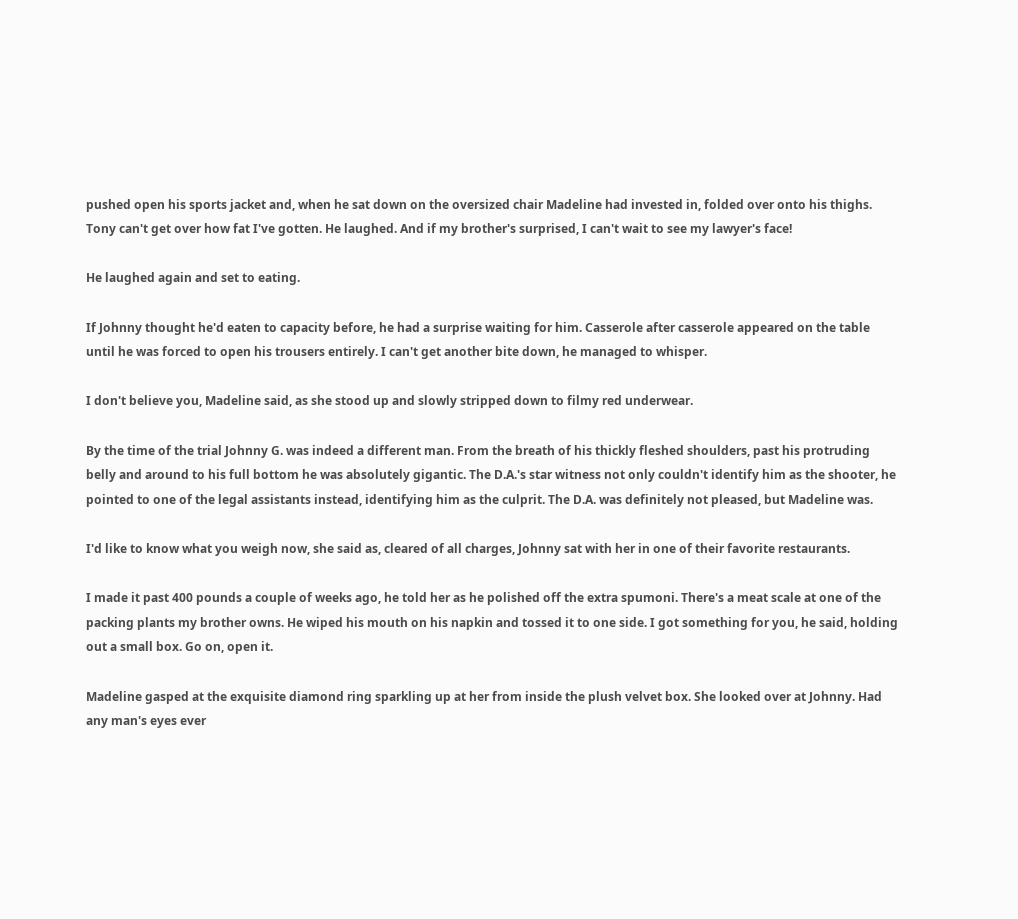pushed open his sports jacket and, when he sat down on the oversized chair Madeline had invested in, folded over onto his thighs. Tony can't get over how fat I've gotten. He laughed. And if my brother's surprised, I can't wait to see my lawyer's face!

He laughed again and set to eating.

If Johnny thought he'd eaten to capacity before, he had a surprise waiting for him. Casserole after casserole appeared on the table until he was forced to open his trousers entirely. I can't get another bite down, he managed to whisper.

I don't believe you, Madeline said, as she stood up and slowly stripped down to filmy red underwear.

By the time of the trial Johnny G. was indeed a different man. From the breath of his thickly fleshed shoulders, past his protruding belly and around to his full bottom he was absolutely gigantic. The D.A.'s star witness not only couldn't identify him as the shooter, he pointed to one of the legal assistants instead, identifying him as the culprit. The D.A. was definitely not pleased, but Madeline was.

I'd like to know what you weigh now, she said as, cleared of all charges, Johnny sat with her in one of their favorite restaurants.

I made it past 400 pounds a couple of weeks ago, he told her as he polished off the extra spumoni. There's a meat scale at one of the packing plants my brother owns. He wiped his mouth on his napkin and tossed it to one side. I got something for you, he said, holding out a small box. Go on, open it.

Madeline gasped at the exquisite diamond ring sparkling up at her from inside the plush velvet box. She looked over at Johnny. Had any man's eyes ever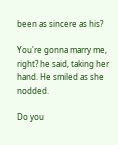been as sincere as his?

You're gonna marry me, right? he said, taking her hand. He smiled as she nodded.

Do you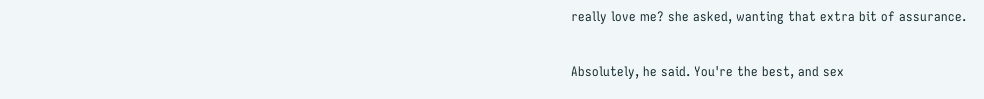really love me? she asked, wanting that extra bit of assurance.

Absolutely, he said. You're the best, and sex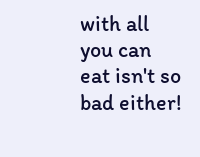with all you can eat isn't so bad either!